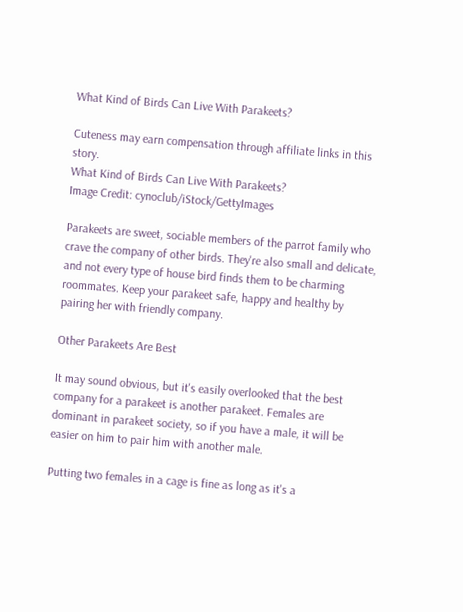What Kind of Birds Can Live With Parakeets?

Cuteness may earn compensation through affiliate links in this story.
What Kind of Birds Can Live With Parakeets?
Image Credit: cynoclub/iStock/GettyImages

Parakeets are sweet, sociable members of the parrot family who crave the company of other birds. They're also small and delicate, and not every type of house bird finds them to be charming roommates. Keep your parakeet safe, happy and healthy by pairing her with friendly company.

Other Parakeets Are Best

It may sound obvious, but it's easily overlooked that the best company for a parakeet is another parakeet. Females are dominant in parakeet society, so if you have a male, it will be easier on him to pair him with another male.

Putting two females in a cage is fine as long as it's a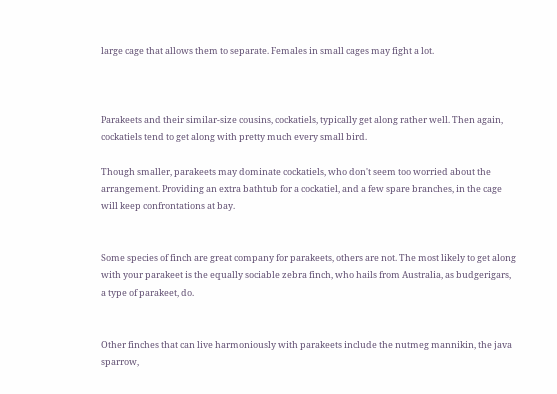large cage that allows them to separate. Females in small cages may fight a lot.



Parakeets and their similar-size cousins, cockatiels, typically get along rather well. Then again, cockatiels tend to get along with pretty much every small bird.

Though smaller, parakeets may dominate cockatiels, who don't seem too worried about the arrangement. Providing an extra bathtub for a cockatiel, and a few spare branches, in the cage will keep confrontations at bay.


Some species of finch are great company for parakeets, others are not. The most likely to get along with your parakeet is the equally sociable zebra finch, who hails from Australia, as budgerigars, a type of parakeet, do.


Other finches that can live harmoniously with parakeets include the nutmeg mannikin, the java sparrow,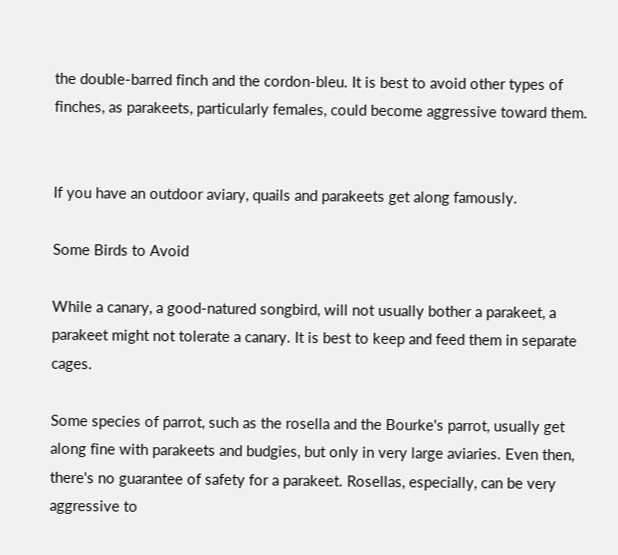the double-barred finch and the cordon-bleu. It is best to avoid other types of finches, as parakeets, particularly females, could become aggressive toward them.


If you have an outdoor aviary, quails and parakeets get along famously.

Some Birds to Avoid

While a canary, a good-natured songbird, will not usually bother a parakeet, a parakeet might not tolerate a canary. It is best to keep and feed them in separate cages.

Some species of parrot, such as the rosella and the Bourke's parrot, usually get along fine with parakeets and budgies, but only in very large aviaries. Even then, there's no guarantee of safety for a parakeet. Rosellas, especially, can be very aggressive to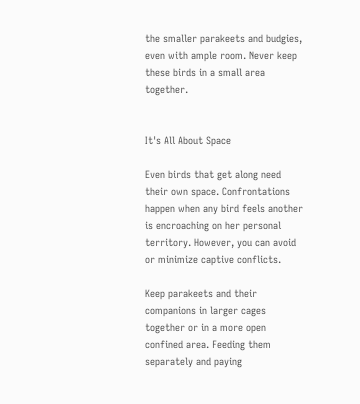the smaller parakeets and budgies, even with ample room. Never keep these birds in a small area together.


It's All About Space

Even birds that get along need their own space. Confrontations happen when any bird feels another is encroaching on her personal territory. However, you can avoid or minimize captive conflicts.

Keep parakeets and their companions in larger cages together or in a more open confined area. Feeding them separately and paying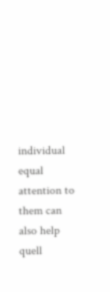individual equal attention to them can also help quell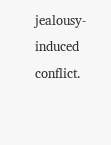jealousy-induced conflict.